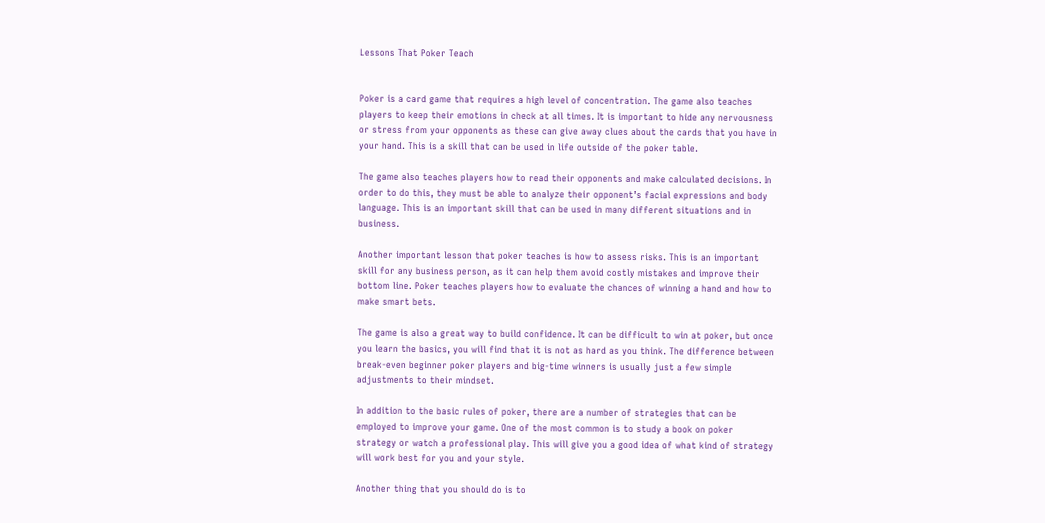Lessons That Poker Teach


Poker is a card game that requires a high level of concentration. The game also teaches players to keep their emotions in check at all times. It is important to hide any nervousness or stress from your opponents as these can give away clues about the cards that you have in your hand. This is a skill that can be used in life outside of the poker table.

The game also teaches players how to read their opponents and make calculated decisions. In order to do this, they must be able to analyze their opponent’s facial expressions and body language. This is an important skill that can be used in many different situations and in business.

Another important lesson that poker teaches is how to assess risks. This is an important skill for any business person, as it can help them avoid costly mistakes and improve their bottom line. Poker teaches players how to evaluate the chances of winning a hand and how to make smart bets.

The game is also a great way to build confidence. It can be difficult to win at poker, but once you learn the basics, you will find that it is not as hard as you think. The difference between break-even beginner poker players and big-time winners is usually just a few simple adjustments to their mindset.

In addition to the basic rules of poker, there are a number of strategies that can be employed to improve your game. One of the most common is to study a book on poker strategy or watch a professional play. This will give you a good idea of what kind of strategy will work best for you and your style.

Another thing that you should do is to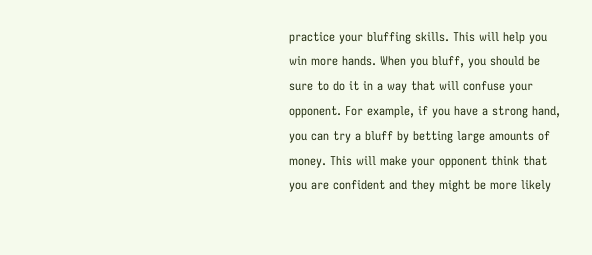practice your bluffing skills. This will help you win more hands. When you bluff, you should be sure to do it in a way that will confuse your opponent. For example, if you have a strong hand, you can try a bluff by betting large amounts of money. This will make your opponent think that you are confident and they might be more likely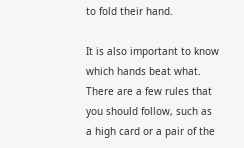to fold their hand.

It is also important to know which hands beat what. There are a few rules that you should follow, such as a high card or a pair of the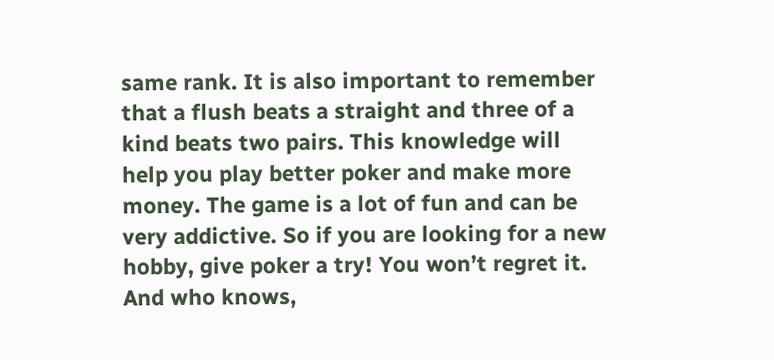same rank. It is also important to remember that a flush beats a straight and three of a kind beats two pairs. This knowledge will help you play better poker and make more money. The game is a lot of fun and can be very addictive. So if you are looking for a new hobby, give poker a try! You won’t regret it. And who knows,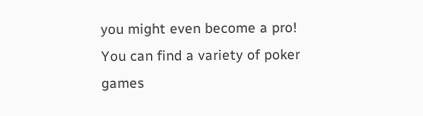you might even become a pro! You can find a variety of poker games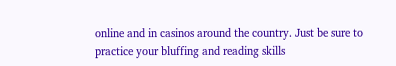online and in casinos around the country. Just be sure to practice your bluffing and reading skills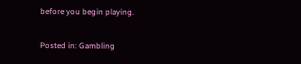before you begin playing.

Posted in: Gambling